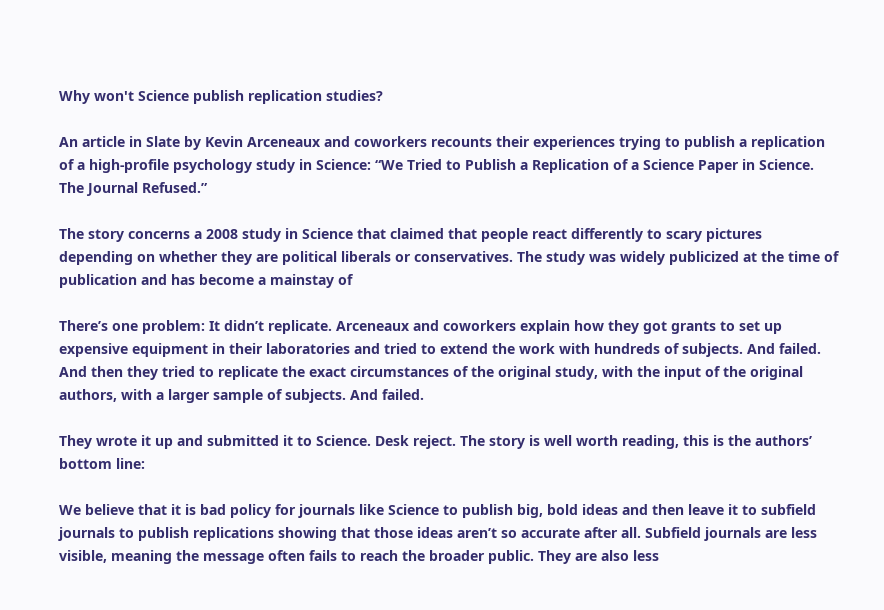Why won't Science publish replication studies?

An article in Slate by Kevin Arceneaux and coworkers recounts their experiences trying to publish a replication of a high-profile psychology study in Science: “We Tried to Publish a Replication of a Science Paper in Science. The Journal Refused.”

The story concerns a 2008 study in Science that claimed that people react differently to scary pictures depending on whether they are political liberals or conservatives. The study was widely publicized at the time of publication and has become a mainstay of

There’s one problem: It didn’t replicate. Arceneaux and coworkers explain how they got grants to set up expensive equipment in their laboratories and tried to extend the work with hundreds of subjects. And failed. And then they tried to replicate the exact circumstances of the original study, with the input of the original authors, with a larger sample of subjects. And failed.

They wrote it up and submitted it to Science. Desk reject. The story is well worth reading, this is the authors’ bottom line:

We believe that it is bad policy for journals like Science to publish big, bold ideas and then leave it to subfield journals to publish replications showing that those ideas aren’t so accurate after all. Subfield journals are less visible, meaning the message often fails to reach the broader public. They are also less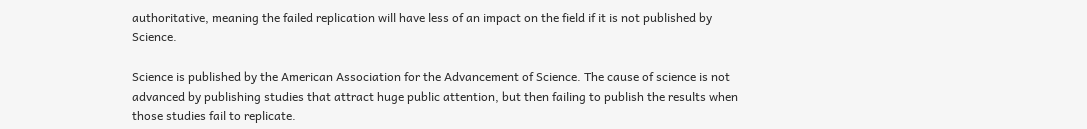authoritative, meaning the failed replication will have less of an impact on the field if it is not published by Science.

Science is published by the American Association for the Advancement of Science. The cause of science is not advanced by publishing studies that attract huge public attention, but then failing to publish the results when those studies fail to replicate.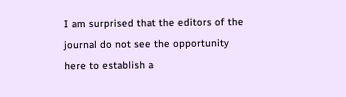I am surprised that the editors of the journal do not see the opportunity here to establish a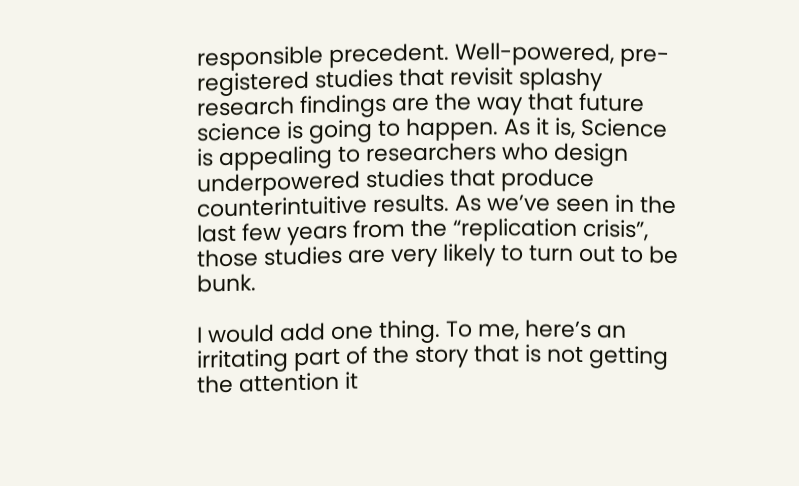responsible precedent. Well-powered, pre-registered studies that revisit splashy research findings are the way that future science is going to happen. As it is, Science is appealing to researchers who design underpowered studies that produce counterintuitive results. As we’ve seen in the last few years from the “replication crisis”, those studies are very likely to turn out to be bunk.

I would add one thing. To me, here’s an irritating part of the story that is not getting the attention it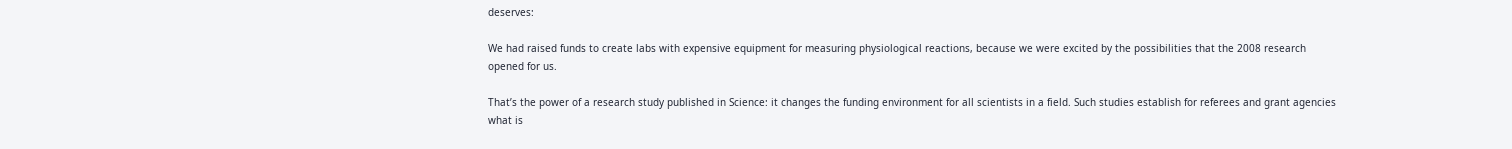deserves:

We had raised funds to create labs with expensive equipment for measuring physiological reactions, because we were excited by the possibilities that the 2008 research opened for us.

That’s the power of a research study published in Science: it changes the funding environment for all scientists in a field. Such studies establish for referees and grant agencies what is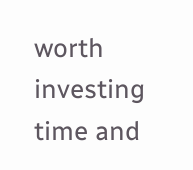worth investing time and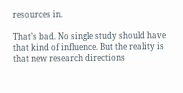resources in.

That’s bad. No single study should have that kind of influence. But the reality is that new research directions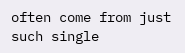often come from just such single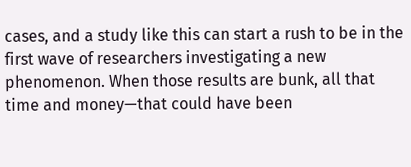cases, and a study like this can start a rush to be in the first wave of researchers investigating a new phenomenon. When those results are bunk, all that time and money—that could have been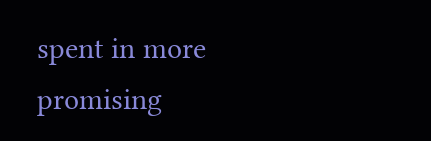spent in more promising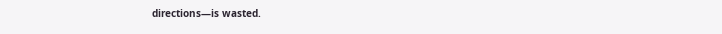directions—is wasted.